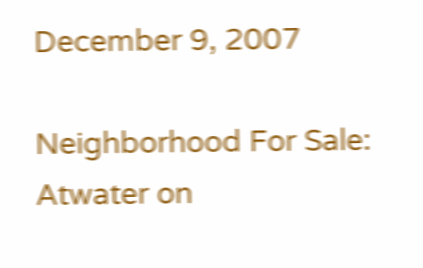December 9, 2007

Neighborhood For Sale: Atwater on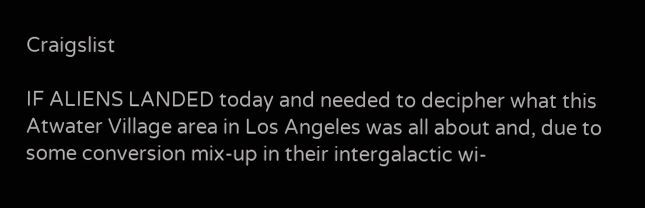Craigslist

IF ALIENS LANDED today and needed to decipher what this Atwater Village area in Los Angeles was all about and, due to some conversion mix-up in their intergalactic wi-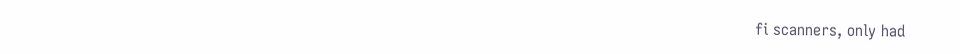fi scanners, only had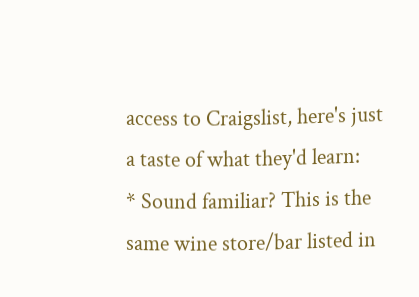access to Craigslist, here's just a taste of what they'd learn:
* Sound familiar? This is the same wine store/bar listed in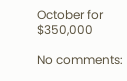October for $350,000

No comments: